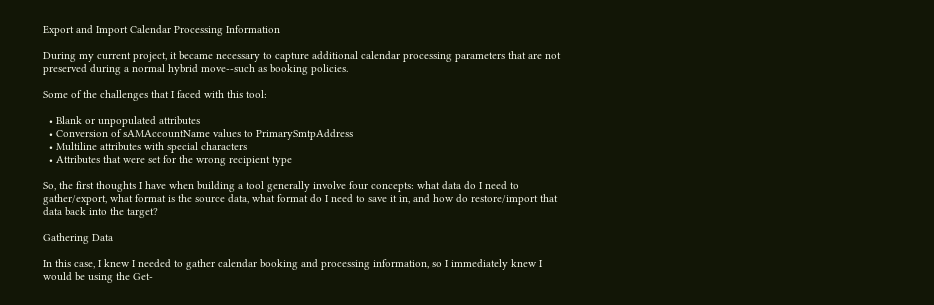Export and Import Calendar Processing Information

During my current project, it became necessary to capture additional calendar processing parameters that are not preserved during a normal hybrid move--such as booking policies.

Some of the challenges that I faced with this tool:

  • Blank or unpopulated attributes
  • Conversion of sAMAccountName values to PrimarySmtpAddress
  • Multiline attributes with special characters
  • Attributes that were set for the wrong recipient type

So, the first thoughts I have when building a tool generally involve four concepts: what data do I need to gather/export, what format is the source data, what format do I need to save it in, and how do restore/import that data back into the target?

Gathering Data

In this case, I knew I needed to gather calendar booking and processing information, so I immediately knew I would be using the Get-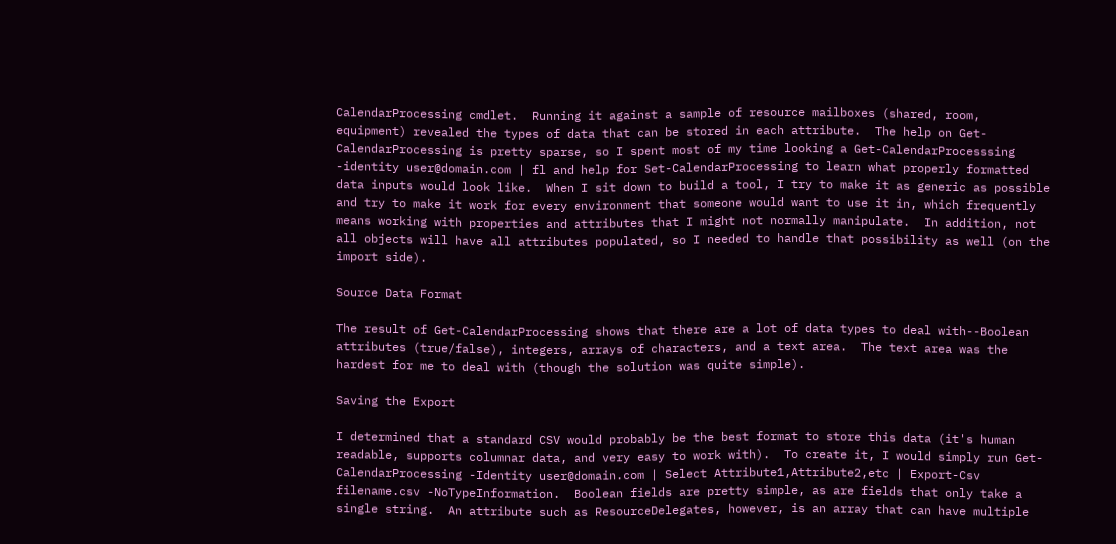CalendarProcessing cmdlet.  Running it against a sample of resource mailboxes (shared, room, equipment) revealed the types of data that can be stored in each attribute.  The help on Get-CalendarProcessing is pretty sparse, so I spent most of my time looking a Get-CalendarProcesssing -identity user@domain.com | fl and help for Set-CalendarProcessing to learn what properly formatted data inputs would look like.  When I sit down to build a tool, I try to make it as generic as possible and try to make it work for every environment that someone would want to use it in, which frequently means working with properties and attributes that I might not normally manipulate.  In addition, not all objects will have all attributes populated, so I needed to handle that possibility as well (on the import side).

Source Data Format

The result of Get-CalendarProcessing shows that there are a lot of data types to deal with--Boolean attributes (true/false), integers, arrays of characters, and a text area.  The text area was the hardest for me to deal with (though the solution was quite simple).

Saving the Export

I determined that a standard CSV would probably be the best format to store this data (it's human readable, supports columnar data, and very easy to work with).  To create it, I would simply run Get-CalendarProcessing -Identity user@domain.com | Select Attribute1,Attribute2,etc | Export-Csv filename.csv -NoTypeInformation.  Boolean fields are pretty simple, as are fields that only take a single string.  An attribute such as ResourceDelegates, however, is an array that can have multiple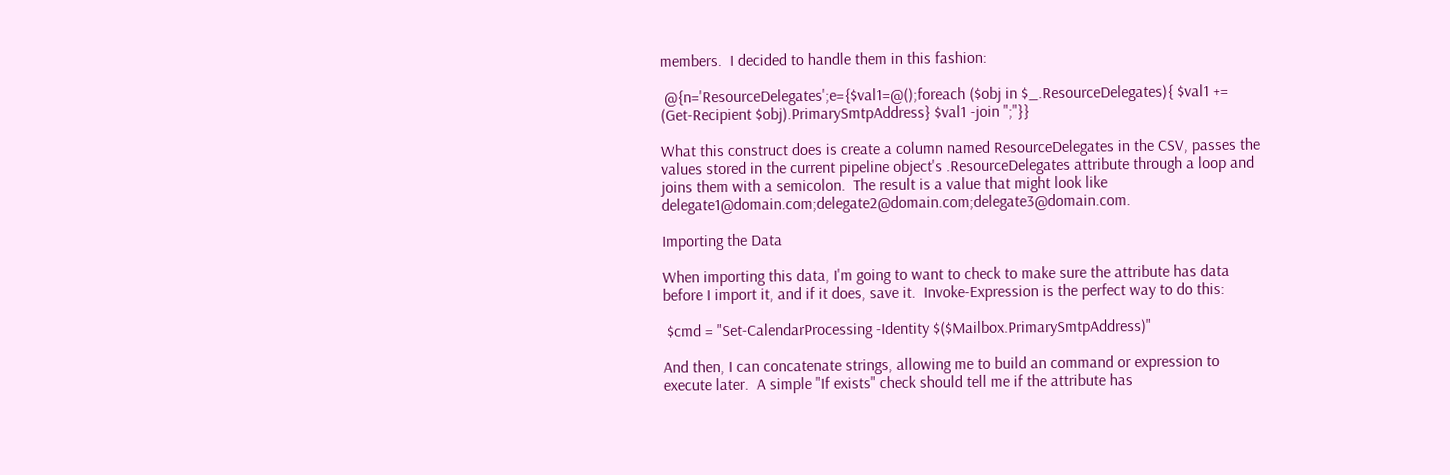members.  I decided to handle them in this fashion:

 @{n='ResourceDelegates';e={$val1=@();foreach ($obj in $_.ResourceDelegates){ $val1 += (Get-Recipient $obj).PrimarySmtpAddress} $val1 -join ";"}}

What this construct does is create a column named ResourceDelegates in the CSV, passes the values stored in the current pipeline object's .ResourceDelegates attribute through a loop and joins them with a semicolon.  The result is a value that might look like delegate1@domain.com;delegate2@domain.com;delegate3@domain.com.

Importing the Data

When importing this data, I'm going to want to check to make sure the attribute has data before I import it, and if it does, save it.  Invoke-Expression is the perfect way to do this:

 $cmd = "Set-CalendarProcessing -Identity $($Mailbox.PrimarySmtpAddress)"

And then, I can concatenate strings, allowing me to build an command or expression to execute later.  A simple "If exists" check should tell me if the attribute has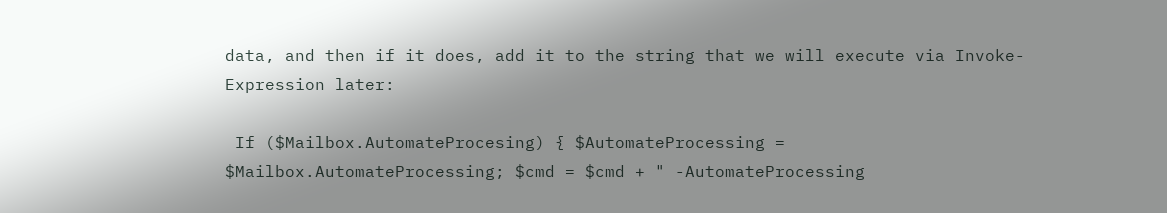data, and then if it does, add it to the string that we will execute via Invoke-Expression later:

 If ($Mailbox.AutomateProcesing) { $AutomateProcessing = $Mailbox.AutomateProcessing; $cmd = $cmd + " -AutomateProcessing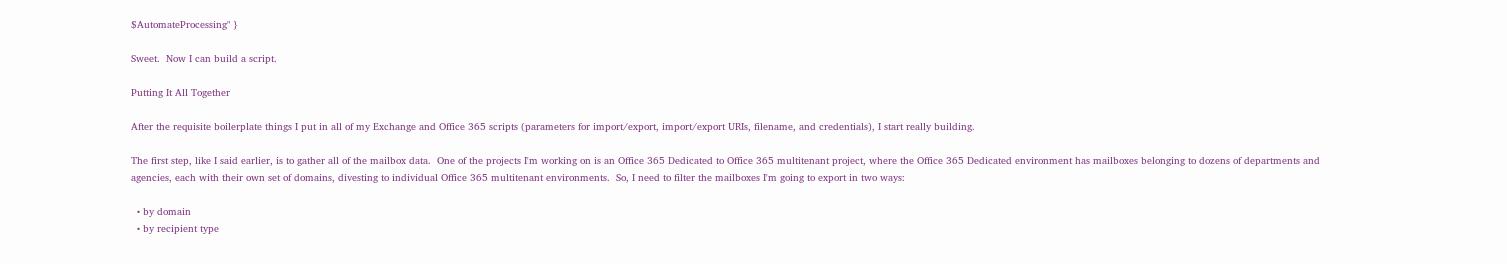$AutomateProcessing" }

Sweet.  Now I can build a script.

Putting It All Together

After the requisite boilerplate things I put in all of my Exchange and Office 365 scripts (parameters for import/export, import/export URIs, filename, and credentials), I start really building.

The first step, like I said earlier, is to gather all of the mailbox data.  One of the projects I'm working on is an Office 365 Dedicated to Office 365 multitenant project, where the Office 365 Dedicated environment has mailboxes belonging to dozens of departments and agencies, each with their own set of domains, divesting to individual Office 365 multitenant environments.  So, I need to filter the mailboxes I'm going to export in two ways:

  • by domain
  • by recipient type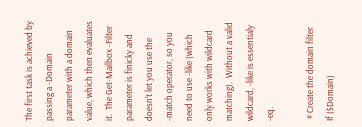The first task is achieved by passing a -Domain parameter with a domain value, which then evaluates it.  The Get-Mailbox -Filter parameter is finicky and doesn't let you use the -match operator, so you need to use -like (which only works with wildcard matching).  Without a valid wildcard, -like is essentialy -eq.

 # Create the domain filter
If ($Domain)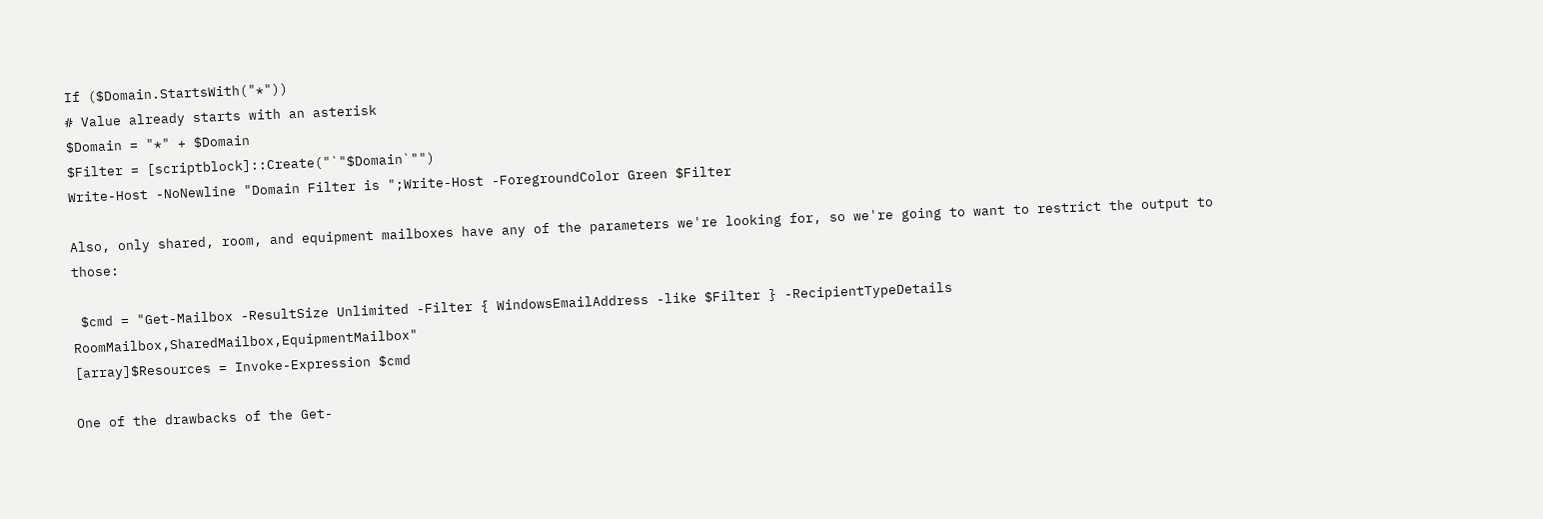If ($Domain.StartsWith("*"))
# Value already starts with an asterisk
$Domain = "*" + $Domain
$Filter = [scriptblock]::Create("`"$Domain`"")
Write-Host -NoNewline "Domain Filter is ";Write-Host -ForegroundColor Green $Filter

Also, only shared, room, and equipment mailboxes have any of the parameters we're looking for, so we're going to want to restrict the output to those:

 $cmd = "Get-Mailbox -ResultSize Unlimited -Filter { WindowsEmailAddress -like $Filter } -RecipientTypeDetails RoomMailbox,SharedMailbox,EquipmentMailbox"
[array]$Resources = Invoke-Expression $cmd

One of the drawbacks of the Get-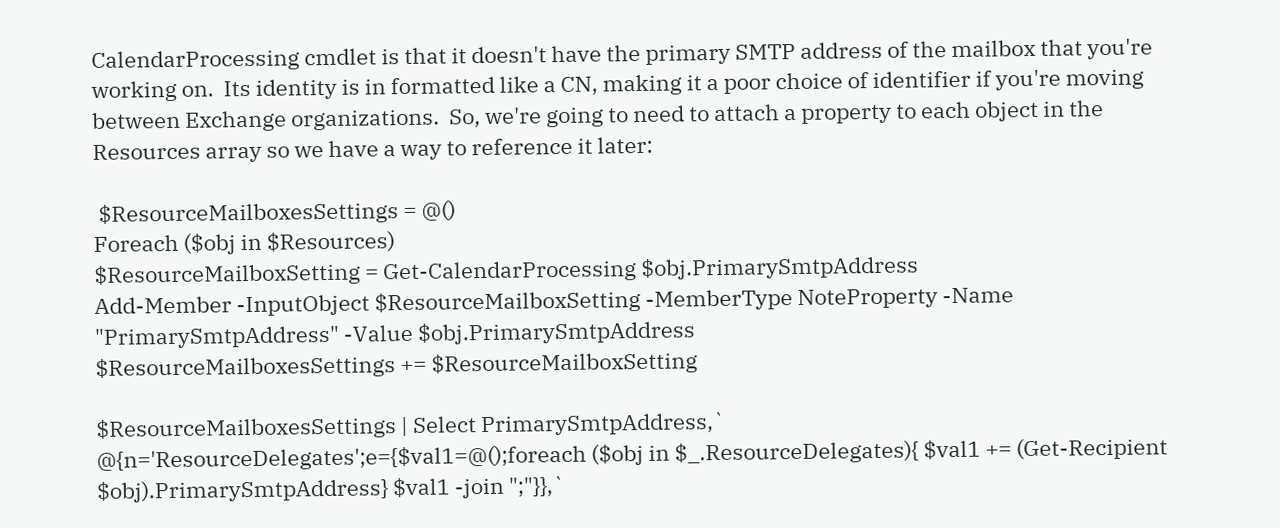CalendarProcessing cmdlet is that it doesn't have the primary SMTP address of the mailbox that you're working on.  Its identity is in formatted like a CN, making it a poor choice of identifier if you're moving between Exchange organizations.  So, we're going to need to attach a property to each object in the Resources array so we have a way to reference it later:

 $ResourceMailboxesSettings = @()
Foreach ($obj in $Resources)
$ResourceMailboxSetting = Get-CalendarProcessing $obj.PrimarySmtpAddress
Add-Member -InputObject $ResourceMailboxSetting -MemberType NoteProperty -Name "PrimarySmtpAddress" -Value $obj.PrimarySmtpAddress
$ResourceMailboxesSettings += $ResourceMailboxSetting

$ResourceMailboxesSettings | Select PrimarySmtpAddress,`
@{n='ResourceDelegates';e={$val1=@();foreach ($obj in $_.ResourceDelegates){ $val1 += (Get-Recipient $obj).PrimarySmtpAddress} $val1 -join ";"}},`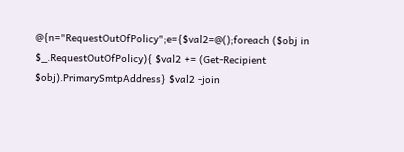@{n="RequestOutOfPolicy";e={$val2=@();foreach ($obj in $_.RequestOutOfPolicy){ $val2 += (Get-Recipient $obj).PrimarySmtpAddress} $val2 -join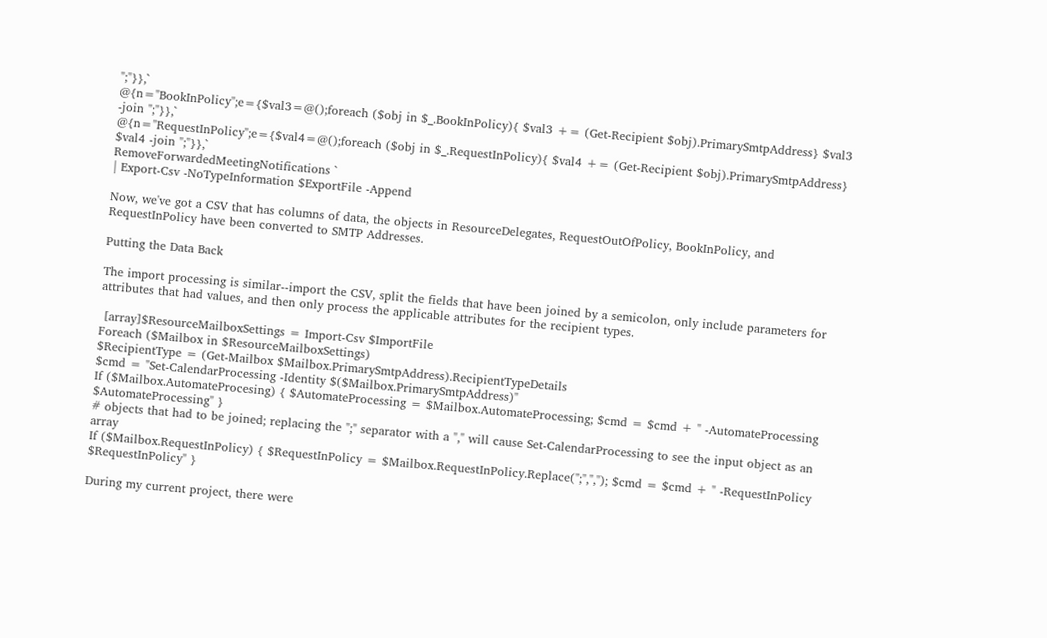";"}},`
@{n="BookInPolicy";e={$val3=@();foreach ($obj in $_.BookInPolicy){ $val3 += (Get-Recipient $obj).PrimarySmtpAddress} $val3 -join ";"}},`
@{n="RequestInPolicy";e={$val4=@();foreach ($obj in $_.RequestInPolicy){ $val4 += (Get-Recipient $obj).PrimarySmtpAddress} $val4 -join ";"}},`
RemoveForwardedMeetingNotifications `
| Export-Csv -NoTypeInformation $ExportFile -Append

Now, we've got a CSV that has columns of data, the objects in ResourceDelegates, RequestOutOfPolicy, BookInPolicy, and RequestInPolicy have been converted to SMTP Addresses.

Putting the Data Back

The import processing is similar--import the CSV, split the fields that have been joined by a semicolon, only include parameters for attributes that had values, and then only process the applicable attributes for the recipient types.

 [array]$ResourceMailboxSettings = Import-Csv $ImportFile
Foreach ($Mailbox in $ResourceMailboxSettings)
$RecipientType = (Get-Mailbox $Mailbox.PrimarySmtpAddress).RecipientTypeDetails
$cmd = "Set-CalendarProcessing -Identity $($Mailbox.PrimarySmtpAddress)"
If ($Mailbox.AutomateProcesing) { $AutomateProcessing = $Mailbox.AutomateProcessing; $cmd = $cmd + " -AutomateProcessing $AutomateProcessing" }
# objects that had to be joined; replacing the ";" separator with a "," will cause Set-CalendarProcessing to see the input object as an array
If ($Mailbox.RequestInPolicy) { $RequestInPolicy = $Mailbox.RequestInPolicy.Replace(";",","); $cmd = $cmd + " -RequestInPolicy $RequestInPolicy" }

During my current project, there were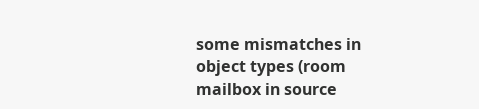some mismatches in object types (room mailbox in source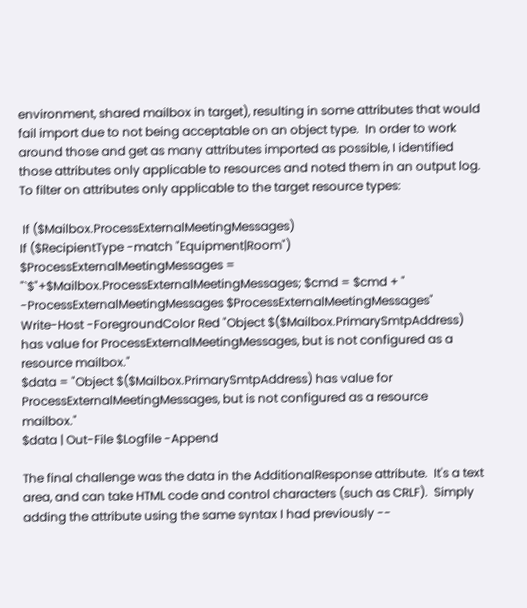environment, shared mailbox in target), resulting in some attributes that would fail import due to not being acceptable on an object type.  In order to work around those and get as many attributes imported as possible, I identified those attributes only applicable to resources and noted them in an output log.  To filter on attributes only applicable to the target resource types:

 If ($Mailbox.ProcessExternalMeetingMessages)
If ($RecipientType -match "Equipment|Room")
$ProcessExternalMeetingMessages = "`$"+$Mailbox.ProcessExternalMeetingMessages; $cmd = $cmd + " -ProcessExternalMeetingMessages $ProcessExternalMeetingMessages"
Write-Host -ForegroundColor Red "Object $($Mailbox.PrimarySmtpAddress) has value for ProcessExternalMeetingMessages, but is not configured as a resource mailbox."
$data = "Object $($Mailbox.PrimarySmtpAddress) has value for ProcessExternalMeetingMessages, but is not configured as a resource mailbox."
$data | Out-File $Logfile -Append

The final challenge was the data in the AdditionalResponse attribute.  It's a text area, and can take HTML code and control characters (such as CRLF).  Simply adding the attribute using the same syntax I had previously --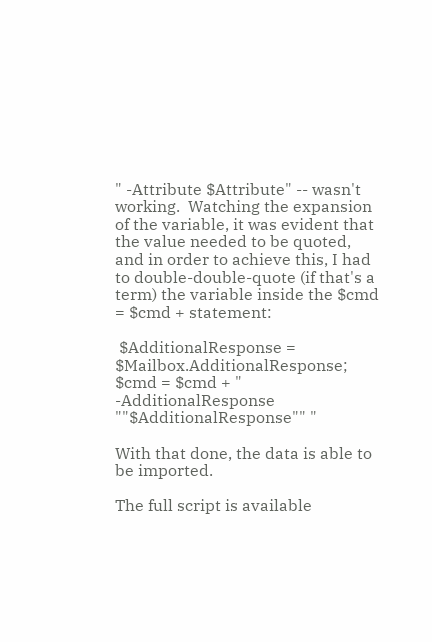" -Attribute $Attribute" -- wasn't working.  Watching the expansion of the variable, it was evident that the value needed to be quoted, and in order to achieve this, I had to double-double-quote (if that's a term) the variable inside the $cmd = $cmd + statement:

 $AdditionalResponse = $Mailbox.AdditionalResponse; $cmd = $cmd + " -AdditionalResponse ""$AdditionalResponse"" "

With that done, the data is able to be imported.

The full script is available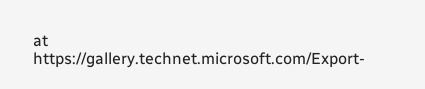at https://gallery.technet.microsoft.com/Export-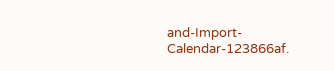and-Import-Calendar-123866af.